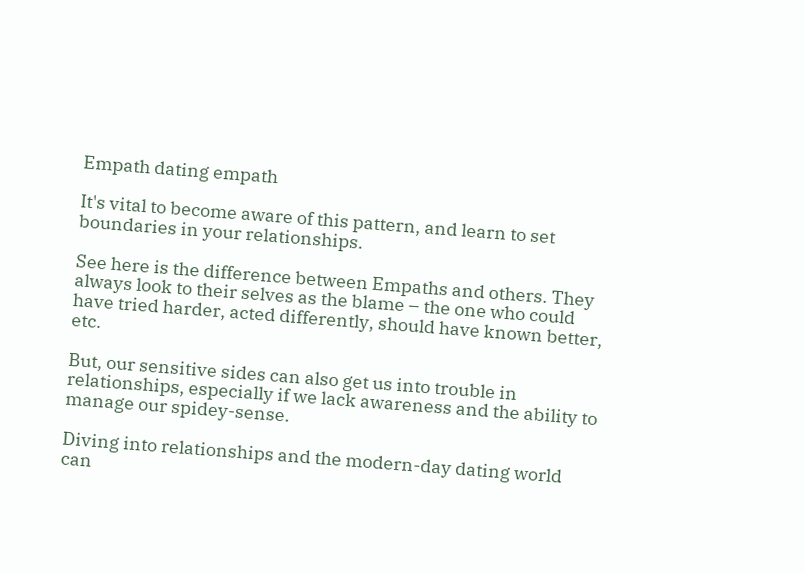Empath dating empath

It's vital to become aware of this pattern, and learn to set boundaries in your relationships.

See here is the difference between Empaths and others. They always look to their selves as the blame – the one who could have tried harder, acted differently, should have known better, etc.

But, our sensitive sides can also get us into trouble in relationships, especially if we lack awareness and the ability to manage our spidey-sense.

Diving into relationships and the modern-day dating world can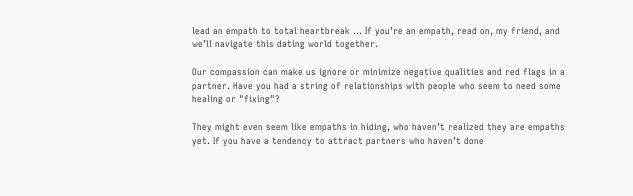lead an empath to total heartbreak ... If you’re an empath, read on, my friend, and we’ll navigate this dating world together.

Our compassion can make us ignore or minimize negative qualities and red flags in a partner. Have you had a string of relationships with people who seem to need some healing or "fixing"?

They might even seem like empaths in hiding, who haven’t realized they are empaths yet. If you have a tendency to attract partners who haven’t done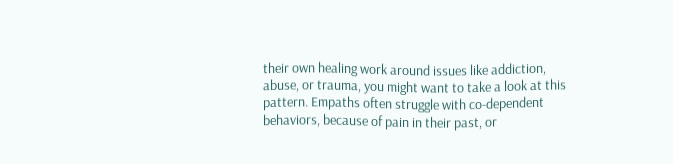their own healing work around issues like addiction, abuse, or trauma, you might want to take a look at this pattern. Empaths often struggle with co-dependent behaviors, because of pain in their past, or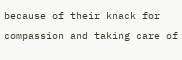because of their knack for compassion and taking care of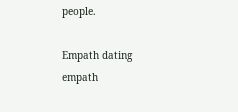people.

Empath dating empath